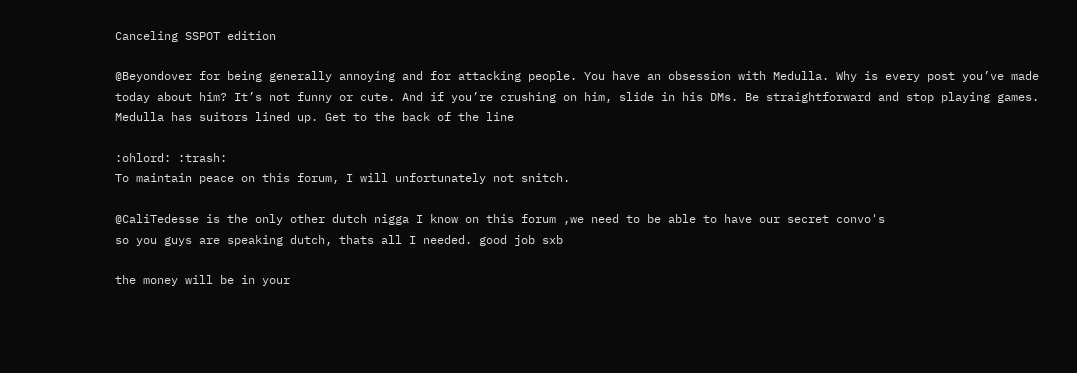Canceling SSPOT edition

@Beyondover for being generally annoying and for attacking people. You have an obsession with Medulla. Why is every post you’ve made today about him? It’s not funny or cute. And if you’re crushing on him, slide in his DMs. Be straightforward and stop playing games. Medulla has suitors lined up. Get to the back of the line

:ohlord: :trash:
To maintain peace on this forum, I will unfortunately not snitch.

@CaliTedesse is the only other dutch nigga I know on this forum ,we need to be able to have our secret convo's
so you guys are speaking dutch, thats all I needed. good job sxb

the money will be in your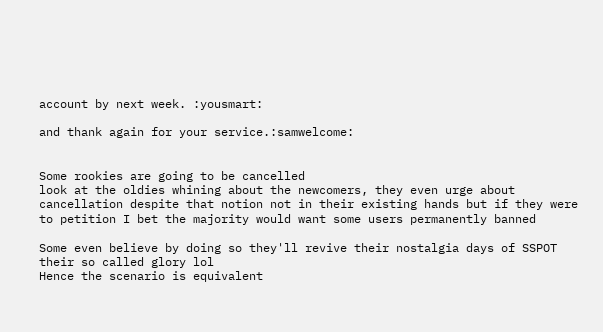account by next week. :yousmart:

and thank again for your service.:samwelcome:


Some rookies are going to be cancelled
look at the oldies whining about the newcomers, they even urge about cancellation despite that notion not in their existing hands but if they were to petition I bet the majority would want some users permanently banned

Some even believe by doing so they'll revive their nostalgia days of SSPOT their so called glory lol
Hence the scenario is equivalent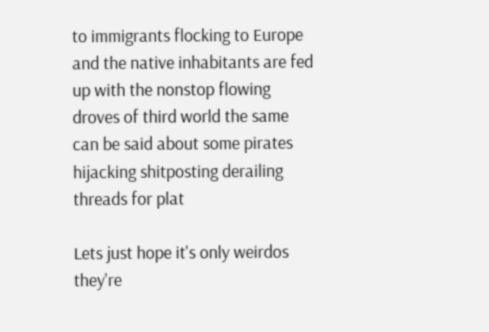to immigrants flocking to Europe and the native inhabitants are fed up with the nonstop flowing droves of third world the same can be said about some pirates hijacking shitposting derailing threads for plat

Lets just hope it's only weirdos they're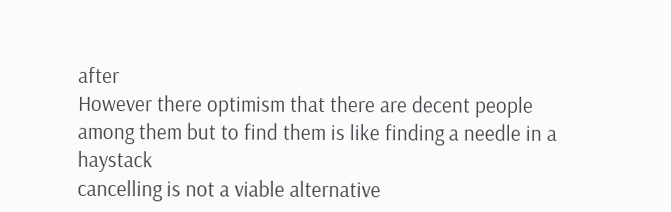after
However there optimism that there are decent people among them but to find them is like finding a needle in a haystack
cancelling is not a viable alternative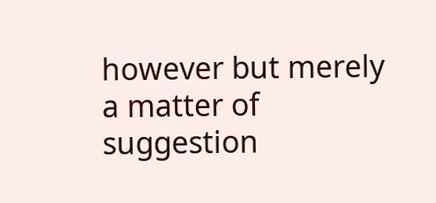however but merely a matter of suggestion